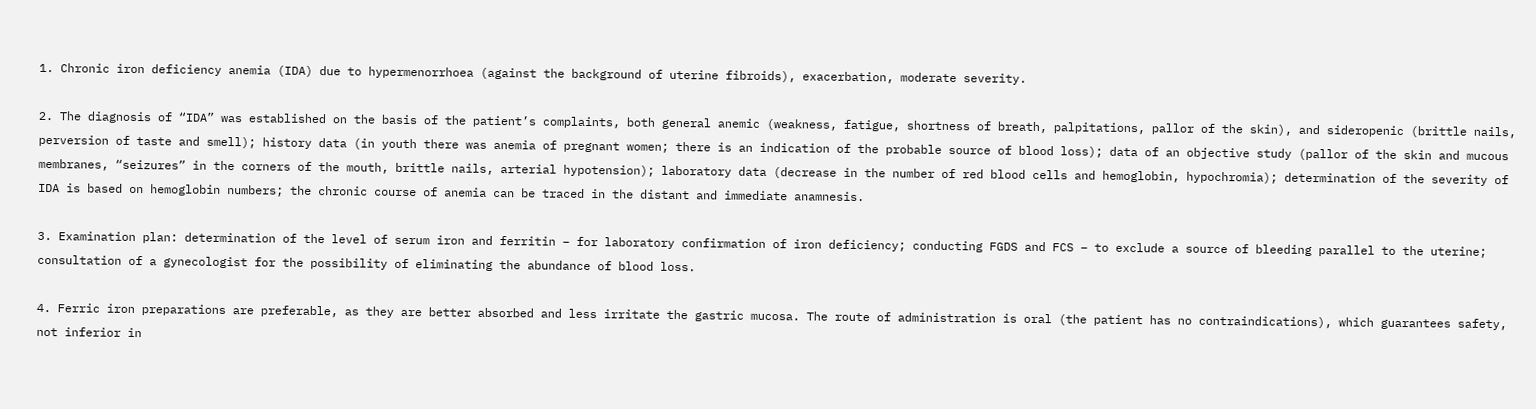1. Chronic iron deficiency anemia (IDA) due to hypermenorrhoea (against the background of uterine fibroids), exacerbation, moderate severity.

2. The diagnosis of “IDA” was established on the basis of the patient’s complaints, both general anemic (weakness, fatigue, shortness of breath, palpitations, pallor of the skin), and sideropenic (brittle nails, perversion of taste and smell); history data (in youth there was anemia of pregnant women; there is an indication of the probable source of blood loss); data of an objective study (pallor of the skin and mucous membranes, “seizures” in the corners of the mouth, brittle nails, arterial hypotension); laboratory data (decrease in the number of red blood cells and hemoglobin, hypochromia); determination of the severity of IDA is based on hemoglobin numbers; the chronic course of anemia can be traced in the distant and immediate anamnesis.

3. Examination plan: determination of the level of serum iron and ferritin – for laboratory confirmation of iron deficiency; conducting FGDS and FCS – to exclude a source of bleeding parallel to the uterine; consultation of a gynecologist for the possibility of eliminating the abundance of blood loss.

4. Ferric iron preparations are preferable, as they are better absorbed and less irritate the gastric mucosa. The route of administration is oral (the patient has no contraindications), which guarantees safety, not inferior in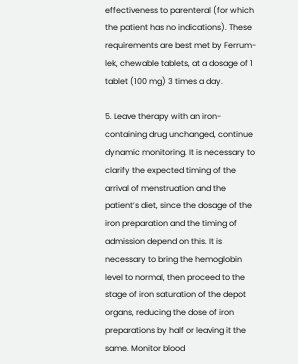effectiveness to parenteral (for which the patient has no indications). These requirements are best met by Ferrum-lek, chewable tablets, at a dosage of 1 tablet (100 mg) 3 times a day.

5. Leave therapy with an iron-containing drug unchanged, continue dynamic monitoring. It is necessary to clarify the expected timing of the arrival of menstruation and the patient’s diet, since the dosage of the iron preparation and the timing of admission depend on this. It is necessary to bring the hemoglobin level to normal, then proceed to the stage of iron saturation of the depot organs, reducing the dose of iron preparations by half or leaving it the same. Monitor blood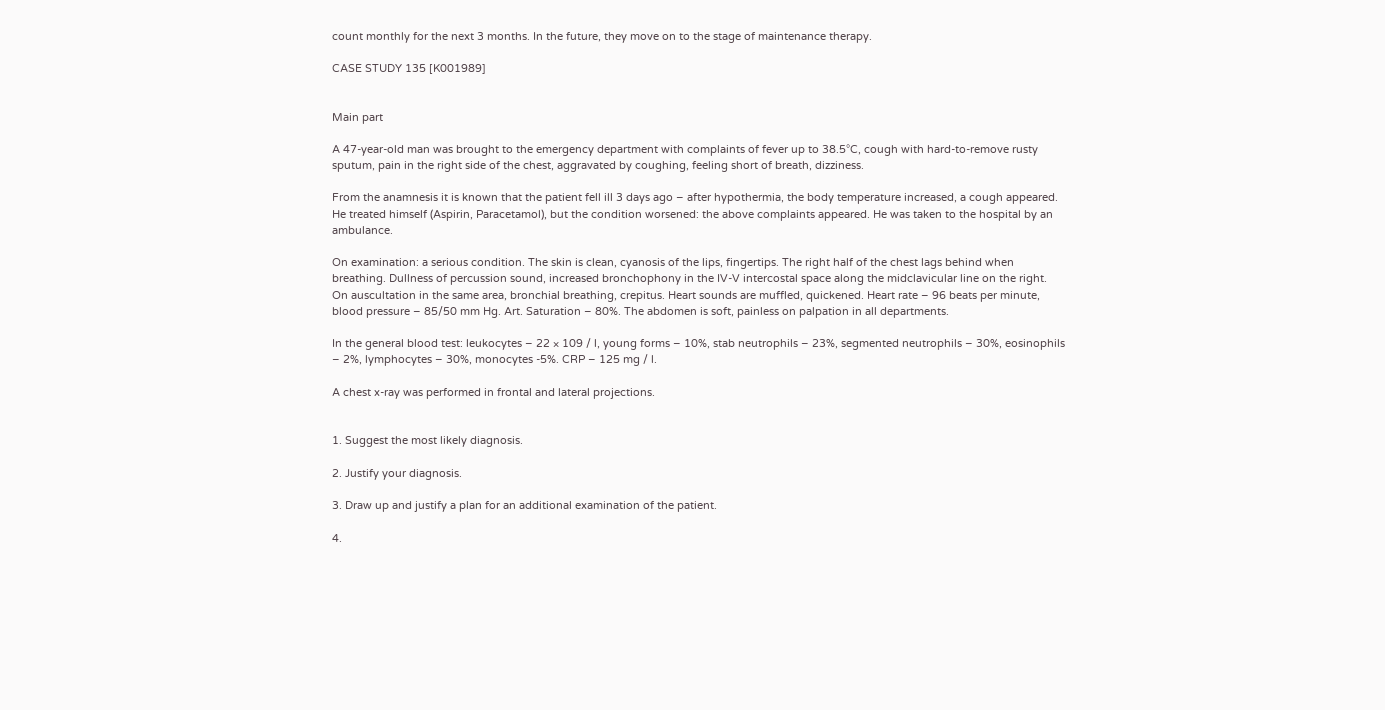count monthly for the next 3 months. In the future, they move on to the stage of maintenance therapy.

CASE STUDY 135 [K001989]


Main part

A 47-year-old man was brought to the emergency department with complaints of fever up to 38.5°C, cough with hard-to-remove rusty sputum, pain in the right side of the chest, aggravated by coughing, feeling short of breath, dizziness.

From the anamnesis it is known that the patient fell ill 3 days ago – after hypothermia, the body temperature increased, a cough appeared. He treated himself (Aspirin, Paracetamol), but the condition worsened: the above complaints appeared. He was taken to the hospital by an ambulance.

On examination: a serious condition. The skin is clean, cyanosis of the lips, fingertips. The right half of the chest lags behind when breathing. Dullness of percussion sound, increased bronchophony in the IV-V intercostal space along the midclavicular line on the right. On auscultation in the same area, bronchial breathing, crepitus. Heart sounds are muffled, quickened. Heart rate – 96 beats per minute, blood pressure – 85/50 mm Hg. Art. Saturation – 80%. The abdomen is soft, painless on palpation in all departments.

In the general blood test: leukocytes – 22 × 109 / l, young forms – 10%, stab neutrophils – 23%, segmented neutrophils – 30%, eosinophils – 2%, lymphocytes – 30%, monocytes -5%. CRP – 125 mg / l.

A chest x-ray was performed in frontal and lateral projections.


1. Suggest the most likely diagnosis.

2. Justify your diagnosis.

3. Draw up and justify a plan for an additional examination of the patient.

4.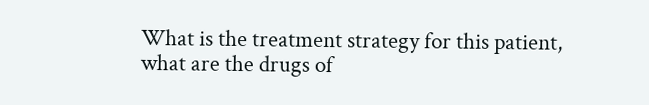What is the treatment strategy for this patient, what are the drugs of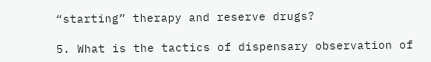“starting” therapy and reserve drugs?

5. What is the tactics of dispensary observation of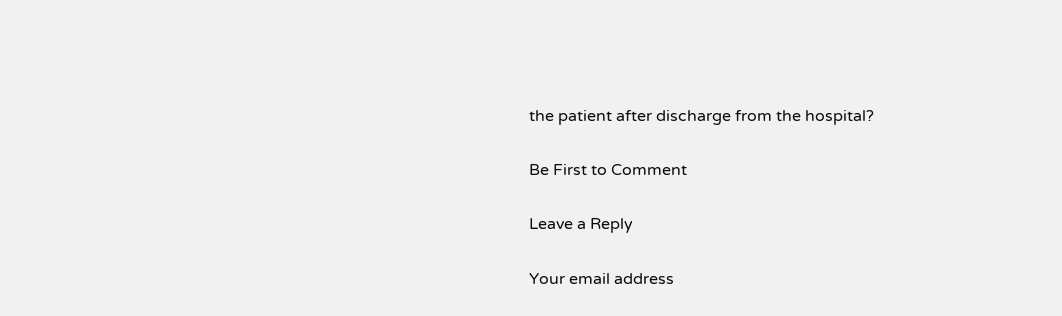the patient after discharge from the hospital?

Be First to Comment

Leave a Reply

Your email address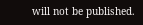will not be published.